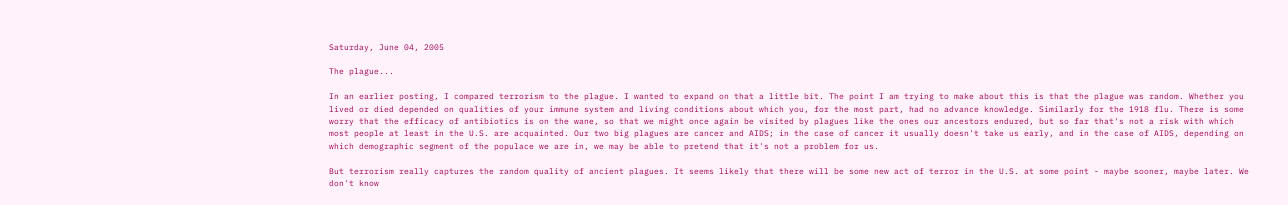Saturday, June 04, 2005

The plague...

In an earlier posting, I compared terrorism to the plague. I wanted to expand on that a little bit. The point I am trying to make about this is that the plague was random. Whether you lived or died depended on qualities of your immune system and living conditions about which you, for the most part, had no advance knowledge. Similarly for the 1918 flu. There is some worry that the efficacy of antibiotics is on the wane, so that we might once again be visited by plagues like the ones our ancestors endured, but so far that's not a risk with which most people at least in the U.S. are acquainted. Our two big plagues are cancer and AIDS; in the case of cancer it usually doesn't take us early, and in the case of AIDS, depending on which demographic segment of the populace we are in, we may be able to pretend that it's not a problem for us.

But terrorism really captures the random quality of ancient plagues. It seems likely that there will be some new act of terror in the U.S. at some point - maybe sooner, maybe later. We don't know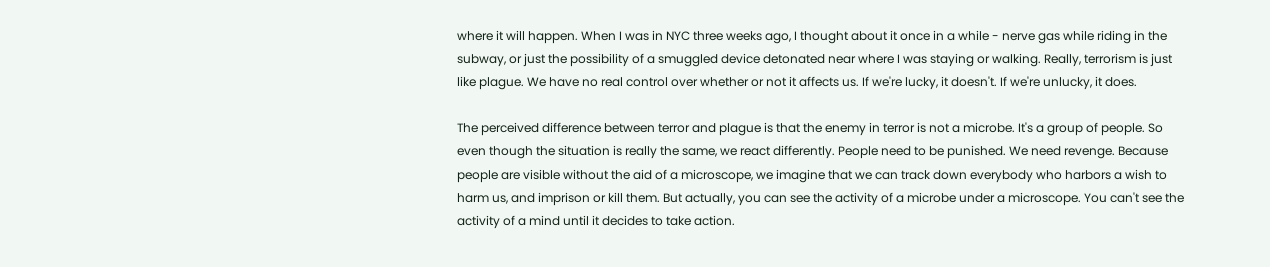where it will happen. When I was in NYC three weeks ago, I thought about it once in a while - nerve gas while riding in the subway, or just the possibility of a smuggled device detonated near where I was staying or walking. Really, terrorism is just like plague. We have no real control over whether or not it affects us. If we're lucky, it doesn't. If we're unlucky, it does.

The perceived difference between terror and plague is that the enemy in terror is not a microbe. It's a group of people. So even though the situation is really the same, we react differently. People need to be punished. We need revenge. Because people are visible without the aid of a microscope, we imagine that we can track down everybody who harbors a wish to harm us, and imprison or kill them. But actually, you can see the activity of a microbe under a microscope. You can't see the activity of a mind until it decides to take action.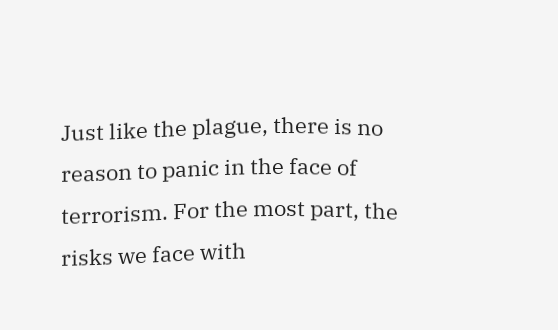Just like the plague, there is no reason to panic in the face of terrorism. For the most part, the risks we face with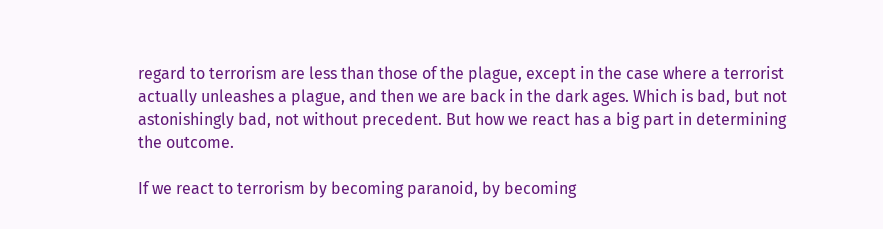regard to terrorism are less than those of the plague, except in the case where a terrorist actually unleashes a plague, and then we are back in the dark ages. Which is bad, but not astonishingly bad, not without precedent. But how we react has a big part in determining the outcome.

If we react to terrorism by becoming paranoid, by becoming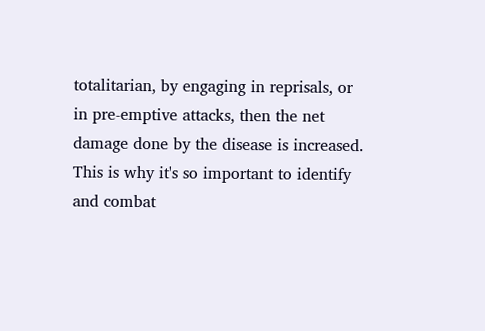totalitarian, by engaging in reprisals, or in pre-emptive attacks, then the net damage done by the disease is increased. This is why it's so important to identify and combat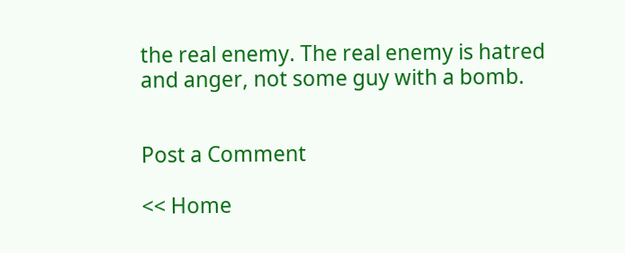the real enemy. The real enemy is hatred and anger, not some guy with a bomb.


Post a Comment

<< Home